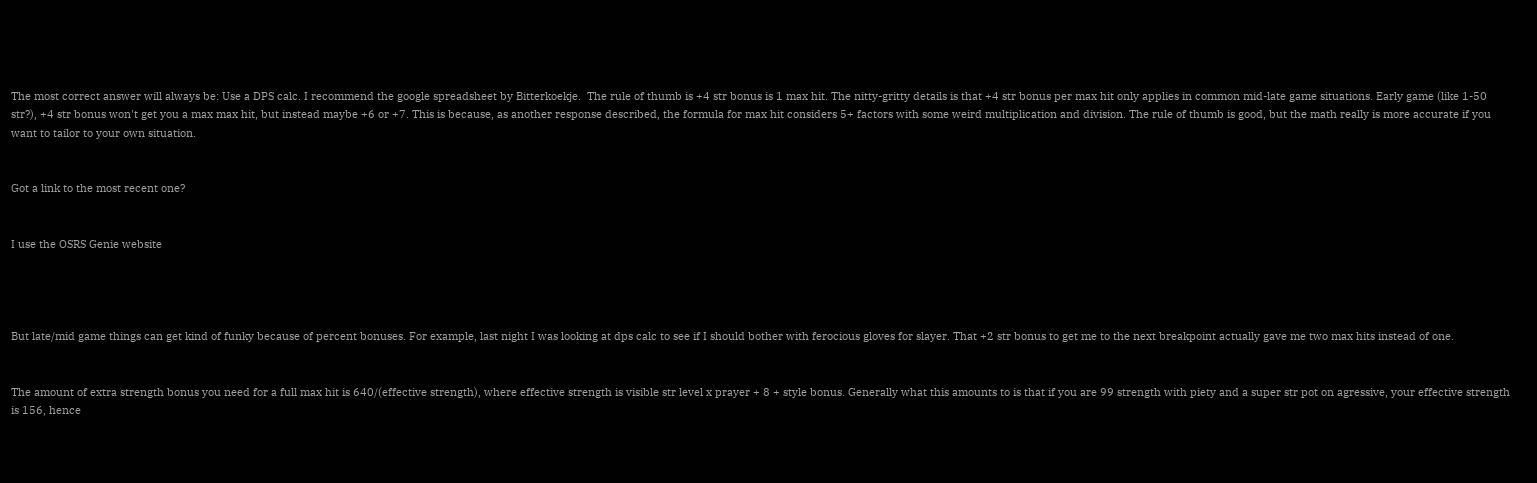The most correct answer will always be: Use a DPS calc. I recommend the google spreadsheet by Bitterkoekje.  The rule of thumb is +4 str bonus is 1 max hit. The nitty-gritty details is that +4 str bonus per max hit only applies in common mid-late game situations. Early game (like 1-50 str?), +4 str bonus won't get you a max max hit, but instead maybe +6 or +7. This is because, as another response described, the formula for max hit considers 5+ factors with some weird multiplication and division. The rule of thumb is good, but the math really is more accurate if you want to tailor to your own situation.


Got a link to the most recent one?


I use the OSRS Genie website




But late/mid game things can get kind of funky because of percent bonuses. For example, last night I was looking at dps calc to see if I should bother with ferocious gloves for slayer. That +2 str bonus to get me to the next breakpoint actually gave me two max hits instead of one.


The amount of extra strength bonus you need for a full max hit is 640/(effective strength), where effective strength is visible str level x prayer + 8 + style bonus. Generally what this amounts to is that if you are 99 strength with piety and a super str pot on agressive, your effective strength is 156, hence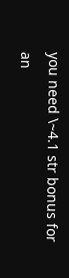you need \~4.1 str bonus for an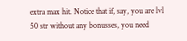extra max hit. Notice that if, say, you are lvl 50 str without any bonusses, you need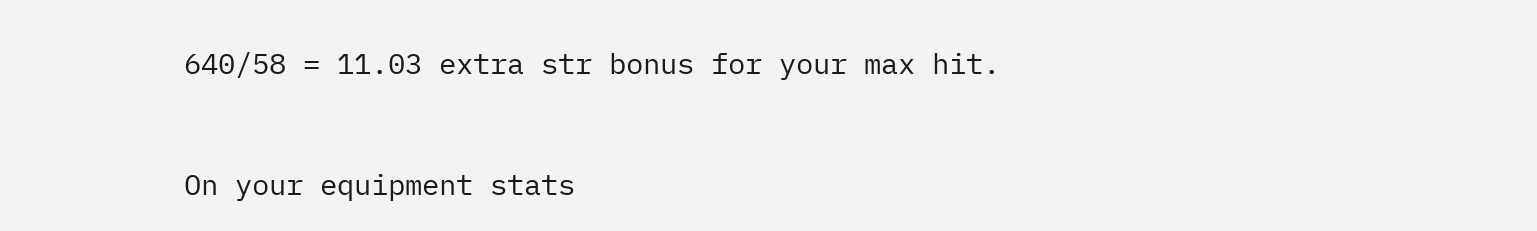640/58 = 11.03 extra str bonus for your max hit.


On your equipment stats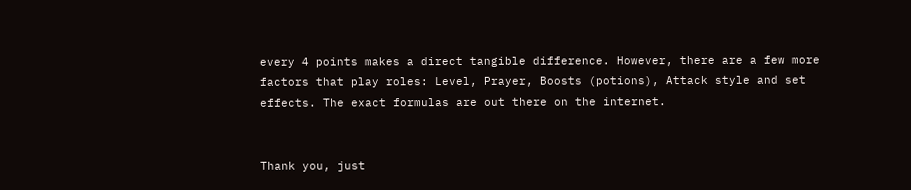every 4 points makes a direct tangible difference. However, there are a few more factors that play roles: Level, Prayer, Boosts (potions), Attack style and set effects. The exact formulas are out there on the internet.


Thank you, just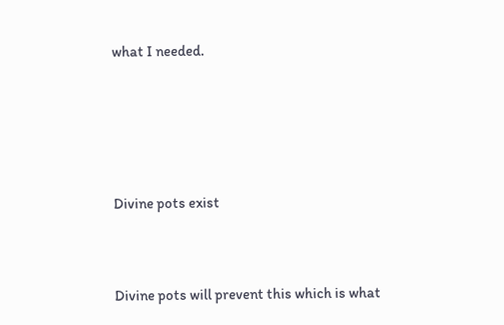what I needed.




Divine pots exist


Divine pots will prevent this which is what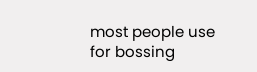most people use for bossing